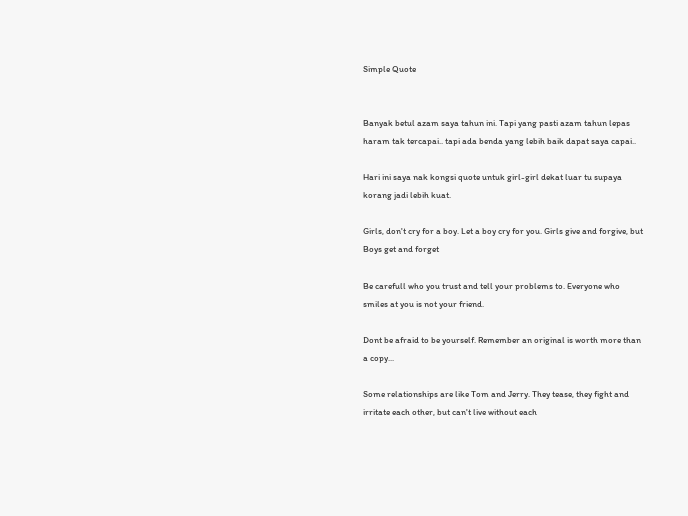Simple Quote


Banyak betul azam saya tahun ini. Tapi yang pasti azam tahun lepas haram tak tercapai.. tapi ada benda yang lebih baik dapat saya capai..

Hari ini saya nak kongsi quote untuk girl-girl dekat luar tu supaya korang jadi lebih kuat.

Girls, don't cry for a boy. Let a boy cry for you. Girls give and forgive, but Boys get and forget

Be carefull who you trust and tell your problems to. Everyone who smiles at you is not your friend.

Dont be afraid to be yourself. Remember an original is worth more than a copy...

Some relationships are like Tom and Jerry. They tease, they fight and irritate each other, but can't live without each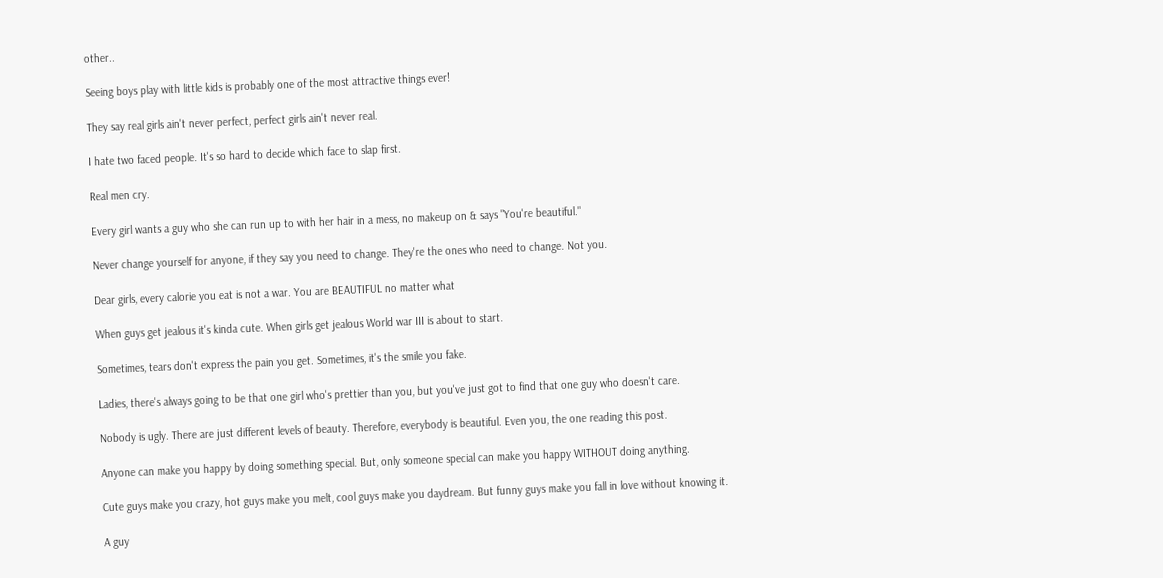other..

Seeing boys play with little kids is probably one of the most attractive things ever!

They say real girls ain't never perfect, perfect girls ain't never real.

I hate two faced people. It's so hard to decide which face to slap first.

Real men cry.

Every girl wants a guy who she can run up to with her hair in a mess, no makeup on & says "You're beautiful."

Never change yourself for anyone, if they say you need to change. They're the ones who need to change. Not you.

Dear girls, every calorie you eat is not a war. You are BEAUTIFUL no matter what

When guys get jealous it's kinda cute. When girls get jealous World war III is about to start.

Sometimes, tears don't express the pain you get. Sometimes, it's the smile you fake.

Ladies, there's always going to be that one girl who's prettier than you, but you've just got to find that one guy who doesn't care.

Nobody is ugly. There are just different levels of beauty. Therefore, everybody is beautiful. Even you, the one reading this post.

Anyone can make you happy by doing something special. But, only someone special can make you happy WITHOUT doing anything.

Cute guys make you crazy, hot guys make you melt, cool guys make you daydream. But funny guys make you fall in love without knowing it.

A guy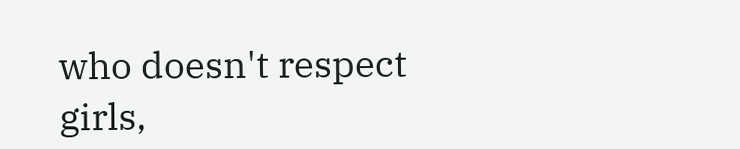who doesn't respect girls,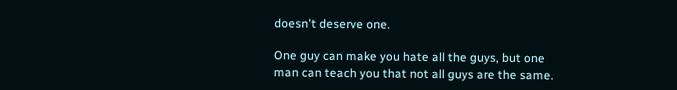doesn't deserve one.

One guy can make you hate all the guys, but one man can teach you that not all guys are the same.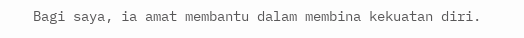Bagi saya, ia amat membantu dalam membina kekuatan diri.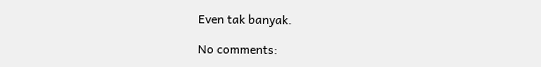Even tak banyak.

No comments: